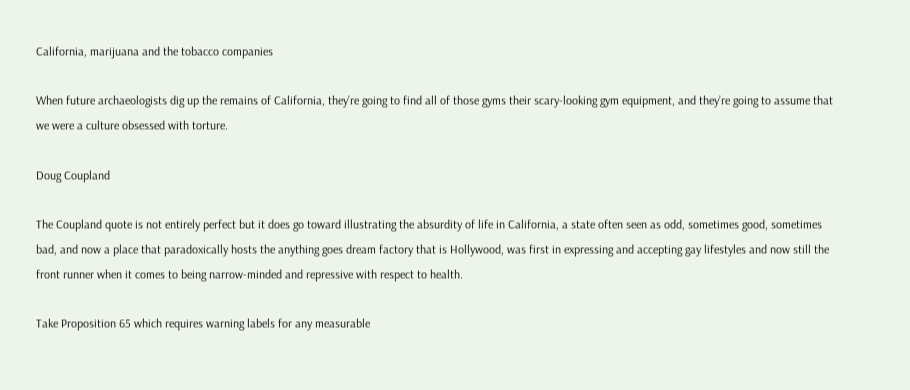California, marijuana and the tobacco companies

When future archaeologists dig up the remains of California, they’re going to find all of those gyms their scary-looking gym equipment, and they’re going to assume that we were a culture obsessed with torture.

Doug Coupland

The Coupland quote is not entirely perfect but it does go toward illustrating the absurdity of life in California, a state often seen as odd, sometimes good, sometimes bad, and now a place that paradoxically hosts the anything goes dream factory that is Hollywood, was first in expressing and accepting gay lifestyles and now still the front runner when it comes to being narrow-minded and repressive with respect to health.

Take Proposition 65 which requires warning labels for any measurable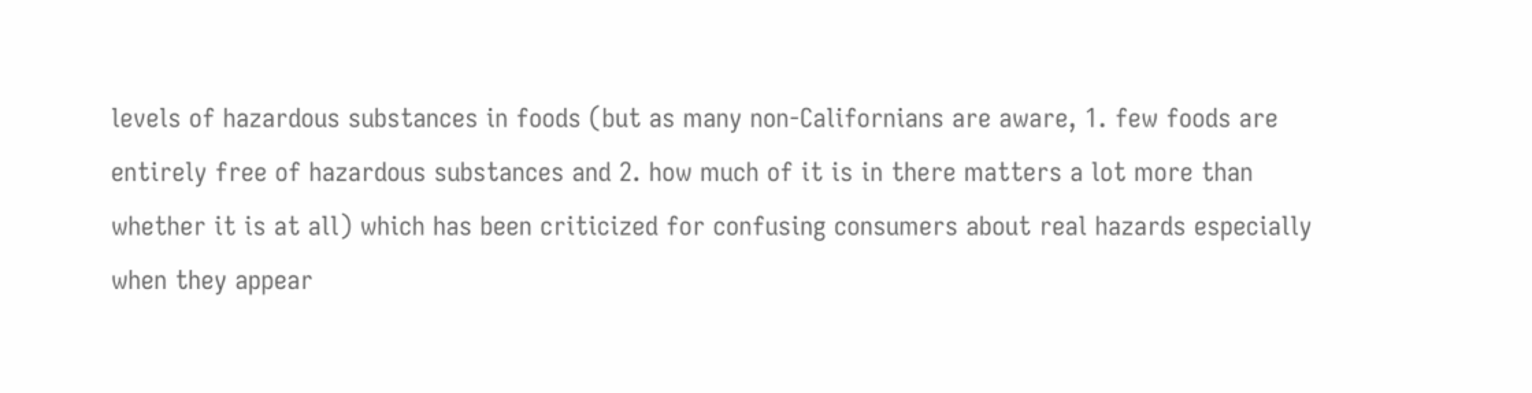levels of hazardous substances in foods (but as many non-Californians are aware, 1. few foods are entirely free of hazardous substances and 2. how much of it is in there matters a lot more than whether it is at all) which has been criticized for confusing consumers about real hazards especially when they appear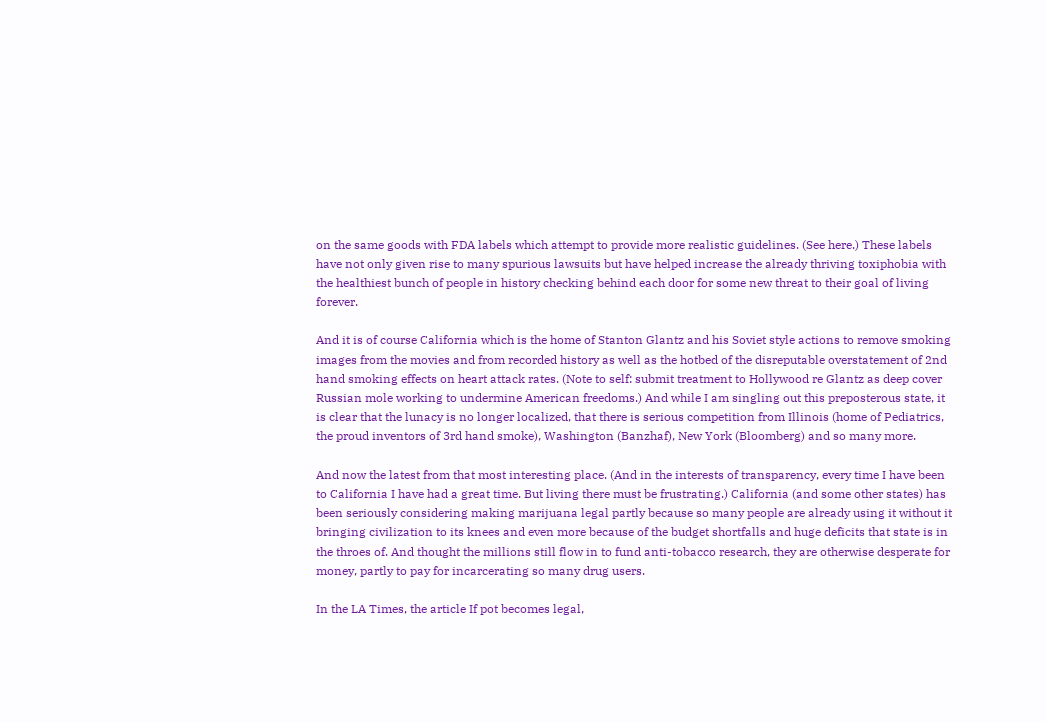on the same goods with FDA labels which attempt to provide more realistic guidelines. (See here.) These labels have not only given rise to many spurious lawsuits but have helped increase the already thriving toxiphobia with the healthiest bunch of people in history checking behind each door for some new threat to their goal of living forever.

And it is of course California which is the home of Stanton Glantz and his Soviet style actions to remove smoking images from the movies and from recorded history as well as the hotbed of the disreputable overstatement of 2nd hand smoking effects on heart attack rates. (Note to self: submit treatment to Hollywood re Glantz as deep cover Russian mole working to undermine American freedoms.) And while I am singling out this preposterous state, it is clear that the lunacy is no longer localized, that there is serious competition from Illinois (home of Pediatrics, the proud inventors of 3rd hand smoke), Washington (Banzhaf), New York (Bloomberg) and so many more.

And now the latest from that most interesting place. (And in the interests of transparency, every time I have been to California I have had a great time. But living there must be frustrating.) California (and some other states) has been seriously considering making marijuana legal partly because so many people are already using it without it bringing civilization to its knees and even more because of the budget shortfalls and huge deficits that state is in the throes of. And thought the millions still flow in to fund anti-tobacco research, they are otherwise desperate for money, partly to pay for incarcerating so many drug users.

In the LA Times, the article If pot becomes legal,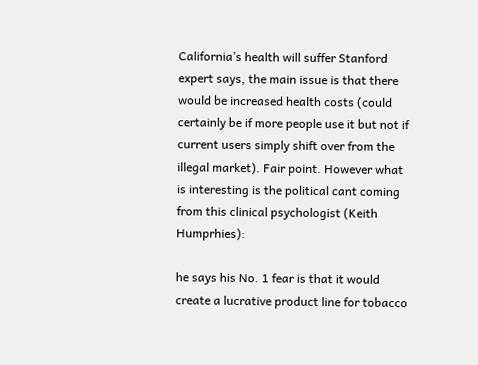California’s health will suffer Stanford expert says, the main issue is that there would be increased health costs (could certainly be if more people use it but not if current users simply shift over from the illegal market). Fair point. However what is interesting is the political cant coming from this clinical psychologist (Keith Humprhies):

he says his No. 1 fear is that it would create a lucrative product line for tobacco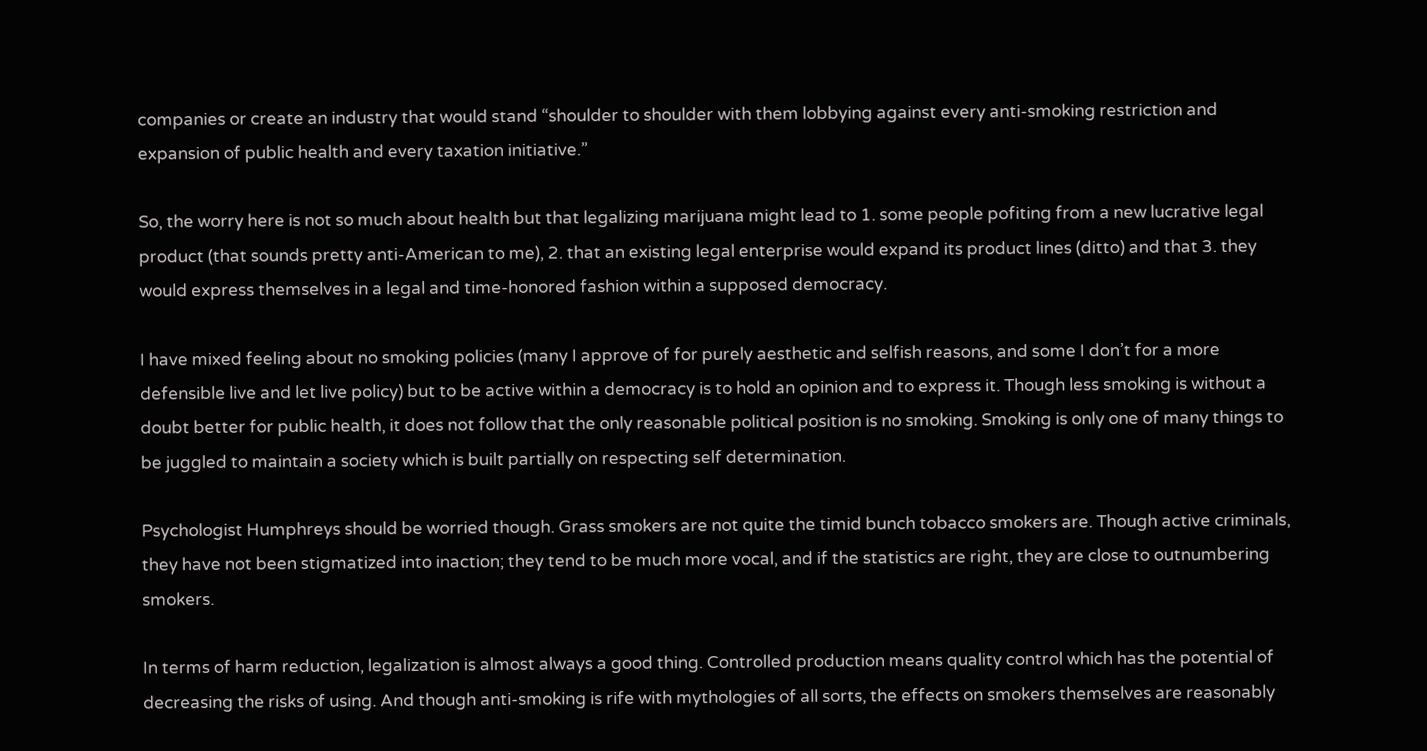companies or create an industry that would stand “shoulder to shoulder with them lobbying against every anti-smoking restriction and expansion of public health and every taxation initiative.”

So, the worry here is not so much about health but that legalizing marijuana might lead to 1. some people pofiting from a new lucrative legal product (that sounds pretty anti-American to me), 2. that an existing legal enterprise would expand its product lines (ditto) and that 3. they would express themselves in a legal and time-honored fashion within a supposed democracy.

I have mixed feeling about no smoking policies (many I approve of for purely aesthetic and selfish reasons, and some I don’t for a more defensible live and let live policy) but to be active within a democracy is to hold an opinion and to express it. Though less smoking is without a doubt better for public health, it does not follow that the only reasonable political position is no smoking. Smoking is only one of many things to be juggled to maintain a society which is built partially on respecting self determination.

Psychologist Humphreys should be worried though. Grass smokers are not quite the timid bunch tobacco smokers are. Though active criminals, they have not been stigmatized into inaction; they tend to be much more vocal, and if the statistics are right, they are close to outnumbering smokers.

In terms of harm reduction, legalization is almost always a good thing. Controlled production means quality control which has the potential of decreasing the risks of using. And though anti-smoking is rife with mythologies of all sorts, the effects on smokers themselves are reasonably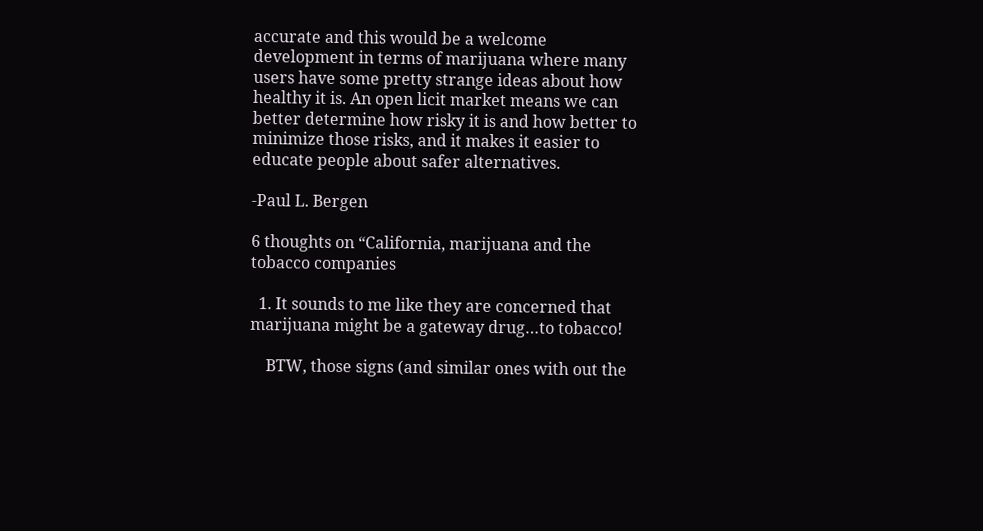accurate and this would be a welcome development in terms of marijuana where many users have some pretty strange ideas about how healthy it is. An open licit market means we can better determine how risky it is and how better to minimize those risks, and it makes it easier to educate people about safer alternatives.

-Paul L. Bergen

6 thoughts on “California, marijuana and the tobacco companies

  1. It sounds to me like they are concerned that marijuana might be a gateway drug…to tobacco!

    BTW, those signs (and similar ones with out the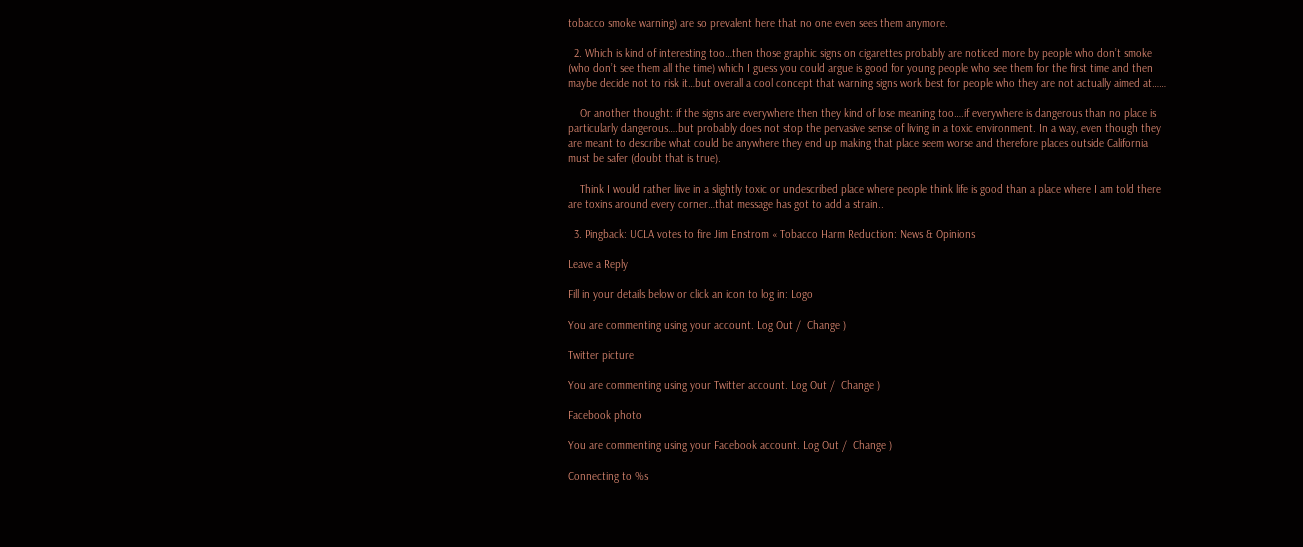tobacco smoke warning) are so prevalent here that no one even sees them anymore.

  2. Which is kind of interesting too…then those graphic signs on cigarettes probably are noticed more by people who don’t smoke (who don’t see them all the time) which I guess you could argue is good for young people who see them for the first time and then maybe decide not to risk it…but overall a cool concept that warning signs work best for people who they are not actually aimed at……

    Or another thought: if the signs are everywhere then they kind of lose meaning too….if everywhere is dangerous than no place is particularly dangerous….but probably does not stop the pervasive sense of living in a toxic environment. In a way, even though they are meant to describe what could be anywhere they end up making that place seem worse and therefore places outside California must be safer (doubt that is true).

    Think I would rather liive in a slightly toxic or undescribed place where people think life is good than a place where I am told there are toxins around every corner…that message has got to add a strain..

  3. Pingback: UCLA votes to fire Jim Enstrom « Tobacco Harm Reduction: News & Opinions

Leave a Reply

Fill in your details below or click an icon to log in: Logo

You are commenting using your account. Log Out /  Change )

Twitter picture

You are commenting using your Twitter account. Log Out /  Change )

Facebook photo

You are commenting using your Facebook account. Log Out /  Change )

Connecting to %s